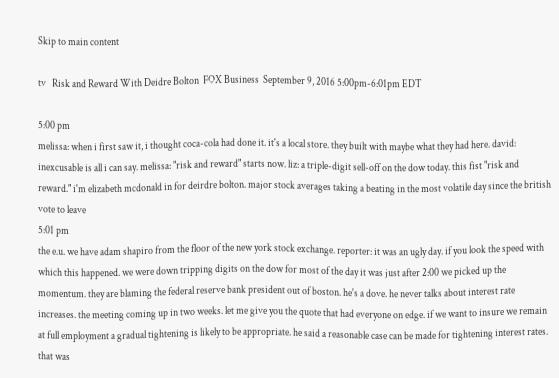Skip to main content

tv   Risk and Reward With Deidre Bolton  FOX Business  September 9, 2016 5:00pm-6:01pm EDT

5:00 pm
melissa: when i first saw it, i thought coca-cola had done it. it's a local store. they built with maybe what they had here. david: inexcusable is all i can say. melissa: "risk and reward" starts now. liz: a triple-digit sell-off on the dow today. this fist "risk and reward." i'm elizabeth mcdonald in for deirdre bolton. major stock averages taking a beating in the most volatile day since the british vote to leave
5:01 pm
the e.u. we have adam shapiro from the floor of the new york stock exchange. reporter: it was an ugly day. if you look the speed with which this happened. we were down tripping digits on the dow for most of the day it was just after 2:00 we picked up the momentum. they are blaming the federal reserve bank president out of boston. he's a dove. he never talks about interest rate increases. the meeting coming up in two weeks. let me give you the quote that had everyone on edge. if we want to insure we remain at full employment a gradual tightening is likely to be appropriate. he said a reasonable case can be made for tightening interest rates. that was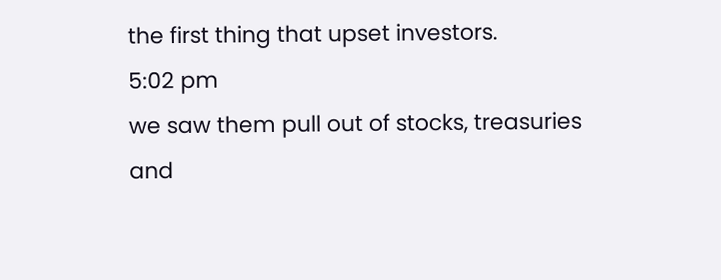the first thing that upset investors.
5:02 pm
we saw them pull out of stocks, treasuries and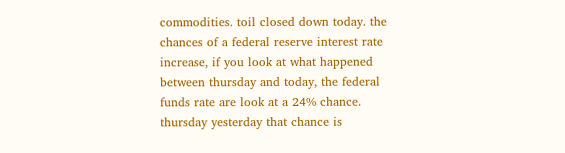commodities. toil closed down today. the chances of a federal reserve interest rate increase, if you look at what happened between thursday and today, the federal funds rate are look at a 24% chance. thursday yesterday that chance is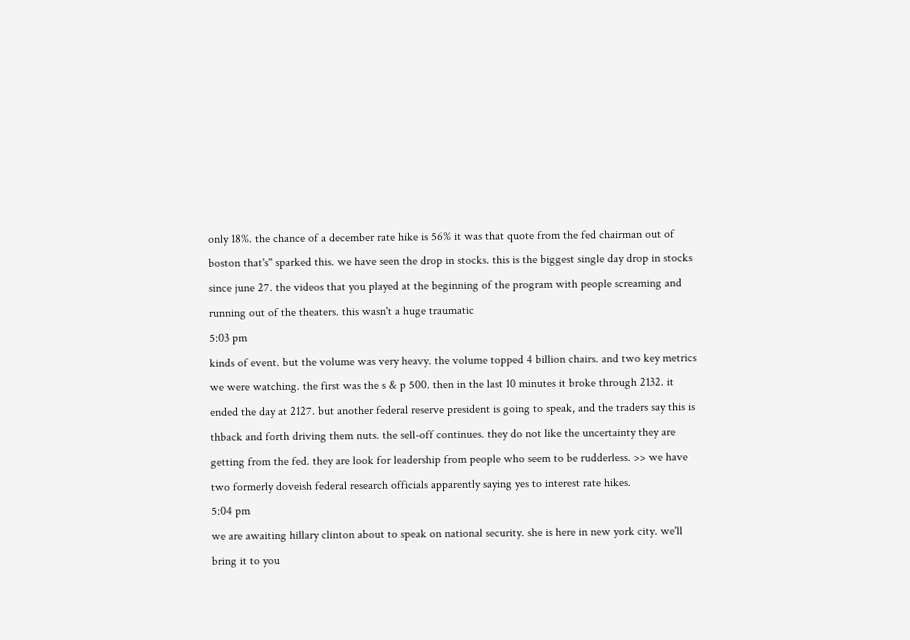only 18%. the chance of a december rate hike is 56% it was that quote from the fed chairman out of boston that's'' sparked this. we have seen the drop in stocks. this is the biggest single day drop in stocks since june 27. the videos that you played at the beginning of the program with people screaming and running out of the theaters. this wasn't a huge traumatic
5:03 pm
kinds of event. but the volume was very heavy. the volume topped 4 billion chairs. and two key metrics we were watching. the first was the s & p 500. then in the last 10 minutes it broke through 2132. it ended the day at 2127. but another federal reserve president is going to speak, and the traders say this is thback and forth driving them nuts. the sell-off continues. they do not like the uncertainty they are getting from the fed. they are look for leadership from people who seem to be rudderless. >> we have two formerly doveish federal research officials apparently saying yes to interest rate hikes.
5:04 pm
we are awaiting hillary clinton about to speak on national security. she is here in new york city. we'll bring it to you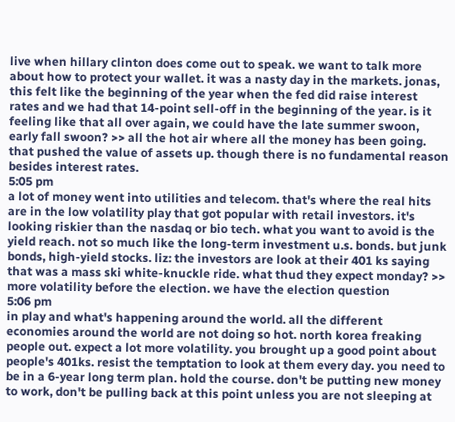live when hillary clinton does come out to speak. we want to talk more about how to protect your wallet. it was a nasty day in the markets. jonas, this felt like the beginning of the year when the fed did raise interest rates and we had that 14-point sell-off in the beginning of the year. is it feeling like that all over again, we could have the late summer swoon, early fall swoon? >> all the hot air where all the money has been going. that pushed the value of assets up. though there is no fundamental reason besides interest rates.
5:05 pm
a lot of money went into utilities and telecom. that's where the real hits are in the low volatility play that got popular with retail investors. it's looking riskier than the nasdaq or bio tech. what you want to avoid is the yield reach. not so much like the long-term investment u.s. bonds. but junk bonds, high-yield stocks. liz: the investors are look at their 401 ks saying that was a mass ski white-knuckle ride. what thud they expect monday? >> more volatility before the election. we have the election question
5:06 pm
in play and what's happening around the world. all the different economies around the world are not doing so hot. north korea freaking people out. expect a lot more volatility. you brought up a good point about people's 401ks. resist the temptation to look at them every day. you need to be in a 6-year long term plan. hold the course. don't be putting new money to work, don't be pulling back at this point unless you are not sleeping at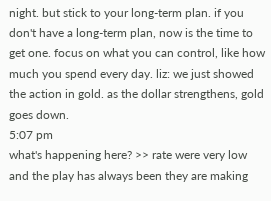night. but stick to your long-term plan. if you don't have a long-term plan, now is the time to get one. focus on what you can control, like how much you spend every day. liz: we just showed the action in gold. as the dollar strengthens, gold goes down.
5:07 pm
what's happening here? >> rate were very low and the play has always been they are making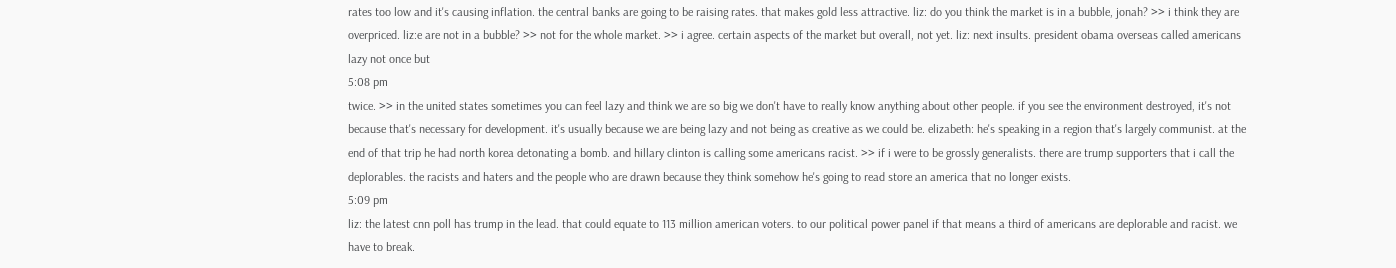rates too low and it's causing inflation. the central banks are going to be raising rates. that makes gold less attractive. liz: do you think the market is in a bubble, jonah? >> i think they are overpriced. liz:e are not in a bubble? >> not for the whole market. >> i agree. certain aspects of the market but overall, not yet. liz: next insults. president obama overseas called americans lazy not once but
5:08 pm
twice. >> in the united states sometimes you can feel lazy and think we are so big we don't have to really know anything about other people. if you see the environment destroyed, it's not because that's necessary for development. it's usually because we are being lazy and not being as creative as we could be. elizabeth: he's speaking in a region that's largely communist. at the end of that trip he had north korea detonating a bomb. and hillary clinton is calling some americans racist. >> if i were to be grossly generalists. there are trump supporters that i call the deplorables. the racists and haters and the people who are drawn because they think somehow he's going to read store an america that no longer exists.
5:09 pm
liz: the latest cnn poll has trump in the lead. that could equate to 113 million american voters. to our political power panel if that means a third of americans are deplorable and racist. we have to break.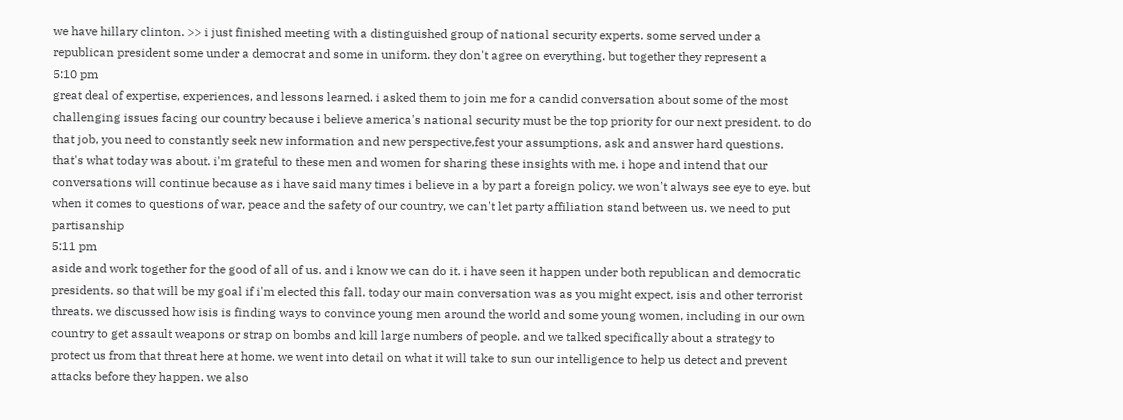we have hillary clinton. >> i just finished meeting with a distinguished group of national security experts. some served under a republican president some under a democrat and some in uniform. they don't agree on everything. but together they represent a
5:10 pm
great deal of expertise, experiences, and lessons learned. i asked them to join me for a candid conversation about some of the most challenging issues facing our country because i believe america's national security must be the top priority for our next president. to do that job, you need to constantly seek new information and new perspective,fest your assumptions, ask and answer hard questions. that's what today was about. i'm grateful to these men and women for sharing these insights with me. i hope and intend that our conversations will continue because as i have said many times i believe in a by part a foreign policy. we won't always see eye to eye. but when it comes to questions of war, peace and the safety of our country, we can't let party affiliation stand between us. we need to put partisanship
5:11 pm
aside and work together for the good of all of us. and i know we can do it. i have seen it happen under both republican and democratic presidents. so that will be my goal if i'm elected this fall. today our main conversation was as you might expect, isis and other terrorist threats. we discussed how isis is finding ways to convince young men around the world and some young women, including in our own country to get assault weapons or strap on bombs and kill large numbers of people. and we talked specifically about a strategy to protect us from that threat here at home. we went into detail on what it will take to sun our intelligence to help us detect and prevent attacks before they happen. we also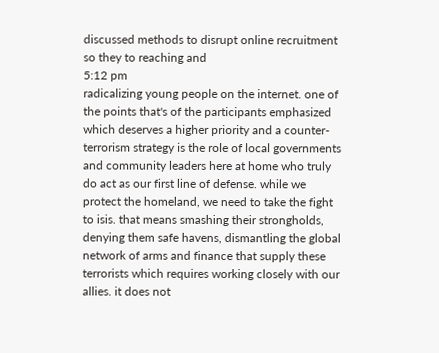discussed methods to disrupt online recruitment so they to reaching and
5:12 pm
radicalizing young people on the internet. one of the points that's of the participants emphasized which deserves a higher priority and a counter-terrorism strategy is the role of local governments and community leaders here at home who truly do act as our first line of defense. while we protect the homeland, we need to take the fight to isis. that means smashing their strongholds, denying them safe havens, dismantling the global network of arms and finance that supply these terrorists which requires working closely with our allies. it does not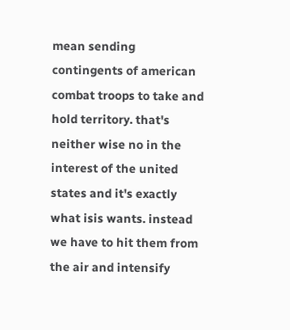mean sending contingents of american combat troops to take and hold territory. that's neither wise no in the interest of the united states and it's exactly what isis wants. instead we have to hit them from the air and intensify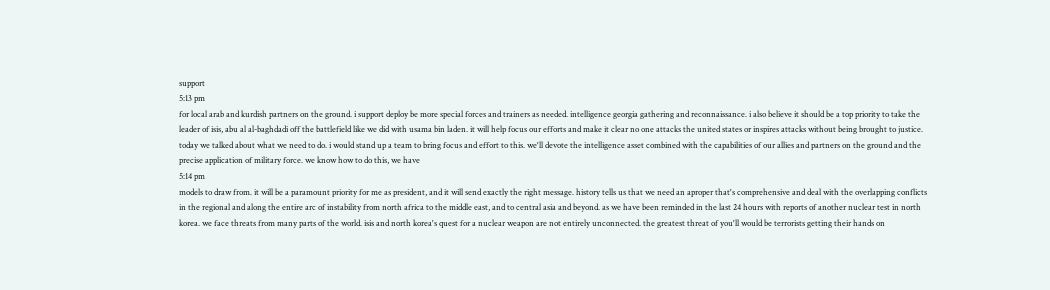support
5:13 pm
for local arab and kurdish partners on the ground. i support deploy be more special forces and trainers as needed. intelligence georgia gathering and reconnaissance. i also believe it should be a top priority to take the leader of isis, abu al al-baghdadi off the battlefield like we did with usama bin laden. it will help focus our efforts and make it clear no one attacks the united states or inspires attacks without being brought to justice. today we talked about what we need to do. i would stand up a team to bring focus and effort to this. we'll devote the intelligence asset combined with the capabilities of our allies and partners on the ground and the precise application of military force. we know how to do this, we have
5:14 pm
models to draw from. it will be a paramount priority for me as president, and it will send exactly the right message. history tells us that we need an aproper that's comprehensive and deal with the overlapping conflicts in the regional and along the entire arc of instability from north africa to the middle east, and to central asia and beyond. as we have been reminded in the last 24 hours with reports of another nuclear test in north korea. we face threats from many parts of the world. isis and north korea's quest for a nuclear weapon are not entirely unconnected. the greatest threat of you'll would be terrorists getting their hands on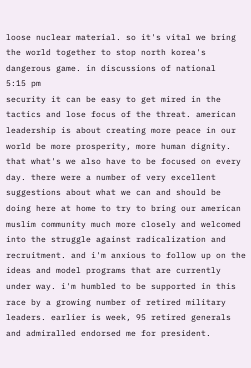loose nuclear material. so it's vital we bring the world together to stop north korea's dangerous game. in discussions of national
5:15 pm
security it can be easy to get mired in the tactics and lose focus of the threat. american leadership is about creating more peace in our world be more prosperity, more human dignity. that what's we also have to be focused on every day. there were a number of very excellent suggestions about what we can and should be doing here at home to try to bring our american muslim community much more closely and welcomed into the struggle against radicalization and recruitment. and i'm anxious to follow up on the ideas and model programs that are currently under way. i'm humbled to be supported in this race by a growing number of retired military leaders. earlier is week, 95 retired generals and admiralled endorsed me for president.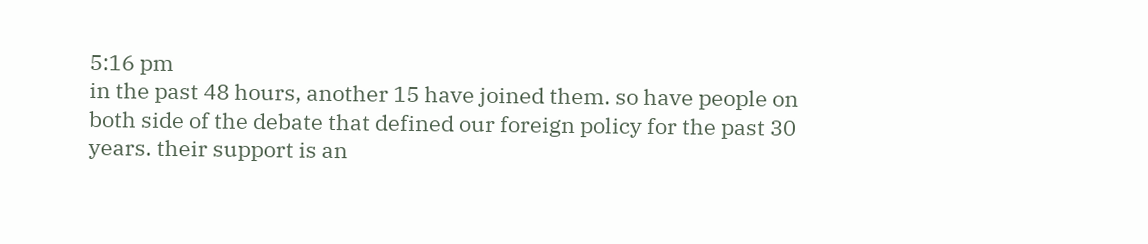5:16 pm
in the past 48 hours, another 15 have joined them. so have people on both side of the debate that defined our foreign policy for the past 30 years. their support is an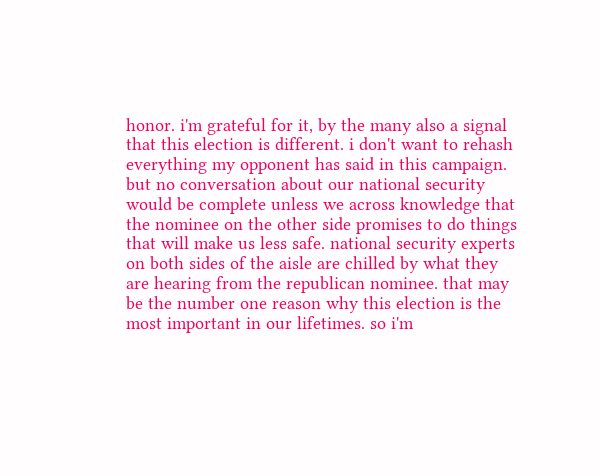honor. i'm grateful for it, by the many also a signal that this election is different. i don't want to rehash everything my opponent has said in this campaign. but no conversation about our national security would be complete unless we across knowledge that the nominee on the other side promises to do things that will make us less safe. national security experts on both sides of the aisle are chilled by what they are hearing from the republican nominee. that may be the number one reason why this election is the most important in our lifetimes. so i'm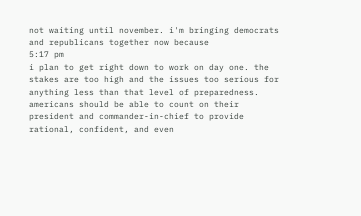not waiting until november. i'm bringing democrats and republicans together now because
5:17 pm
i plan to get right down to work on day one. the stakes are too high and the issues too serious for anything less than that level of preparedness. americans should be able to count on their president and commander-in-chief to provide rational, confident, and even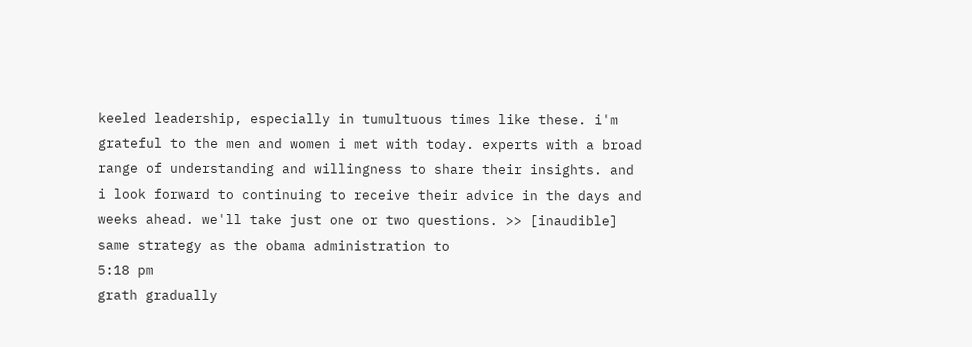keeled leadership, especially in tumultuous times like these. i'm grateful to the men and women i met with today. experts with a broad range of understanding and willingness to share their insights. and i look forward to continuing to receive their advice in the days and weeks ahead. we'll take just one or two questions. >> [inaudible] same strategy as the obama administration to
5:18 pm
grath gradually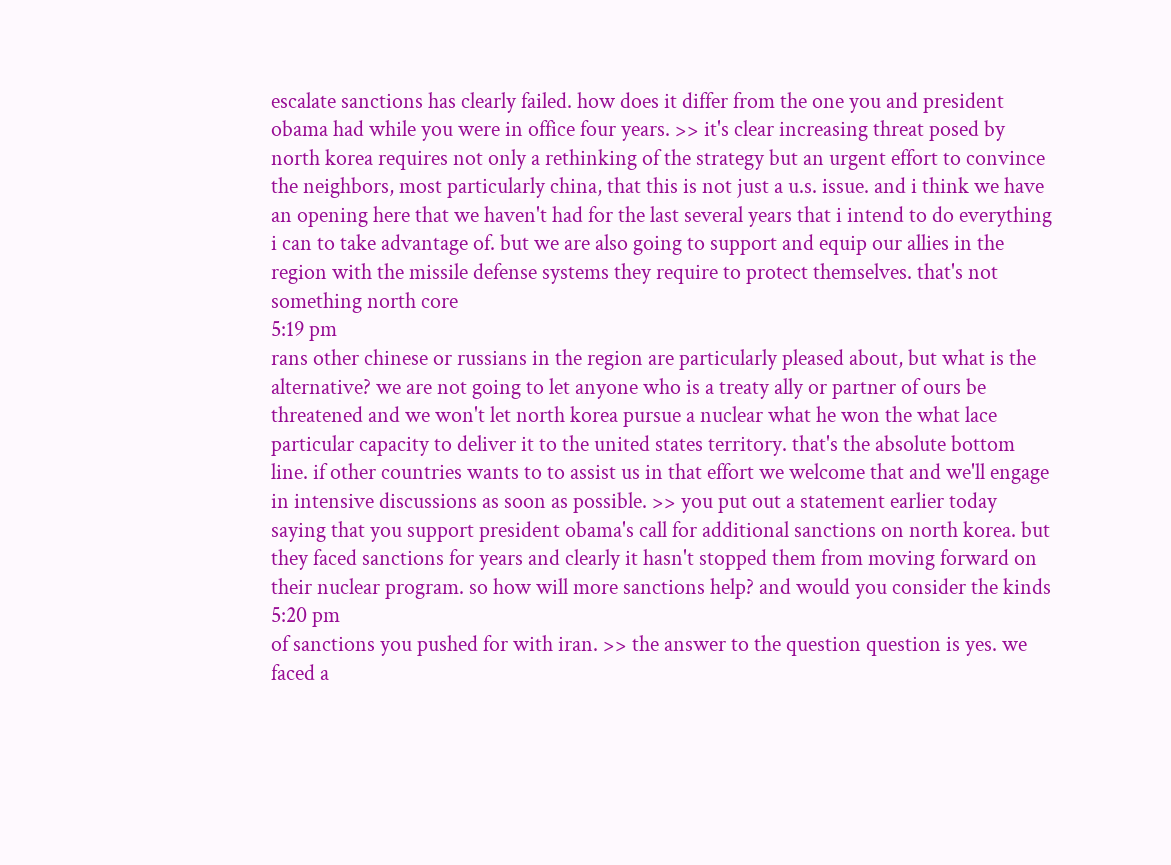escalate sanctions has clearly failed. how does it differ from the one you and president obama had while you were in office four years. >> it's clear increasing threat posed by north korea requires not only a rethinking of the strategy but an urgent effort to convince the neighbors, most particularly china, that this is not just a u.s. issue. and i think we have an opening here that we haven't had for the last several years that i intend to do everything i can to take advantage of. but we are also going to support and equip our allies in the region with the missile defense systems they require to protect themselves. that's not something north core
5:19 pm
rans other chinese or russians in the region are particularly pleased about, but what is the alternative? we are not going to let anyone who is a treaty ally or partner of ours be threatened and we won't let north korea pursue a nuclear what he won the what lace particular capacity to deliver it to the united states territory. that's the absolute bottom line. if other countries wants to to assist us in that effort we welcome that and we'll engage in intensive discussions as soon as possible. >> you put out a statement earlier today saying that you support president obama's call for additional sanctions on north korea. but they faced sanctions for years and clearly it hasn't stopped them from moving forward on their nuclear program. so how will more sanctions help? and would you consider the kinds
5:20 pm
of sanctions you pushed for with iran. >> the answer to the question question is yes. we faced a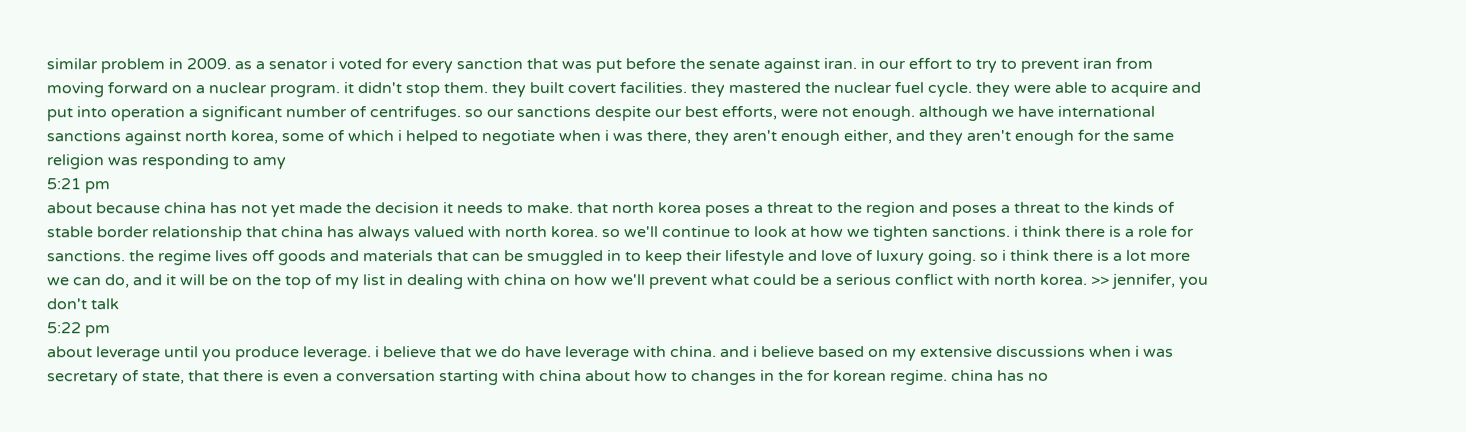similar problem in 2009. as a senator i voted for every sanction that was put before the senate against iran. in our effort to try to prevent iran from moving forward on a nuclear program. it didn't stop them. they built covert facilities. they mastered the nuclear fuel cycle. they were able to acquire and put into operation a significant number of centrifuges. so our sanctions despite our best efforts, were not enough. although we have international sanctions against north korea, some of which i helped to negotiate when i was there, they aren't enough either, and they aren't enough for the same religion was responding to amy
5:21 pm
about because china has not yet made the decision it needs to make. that north korea poses a threat to the region and poses a threat to the kinds of stable border relationship that china has always valued with north korea. so we'll continue to look at how we tighten sanctions. i think there is a role for sanctions. the regime lives off goods and materials that can be smuggled in to keep their lifestyle and love of luxury going. so i think there is a lot more we can do, and it will be on the top of my list in dealing with china on how we'll prevent what could be a serious conflict with north korea. >> jennifer, you don't talk
5:22 pm
about leverage until you produce leverage. i believe that we do have leverage with china. and i believe based on my extensive discussions when i was secretary of state, that there is even a conversation starting with china about how to changes in the for korean regime. china has no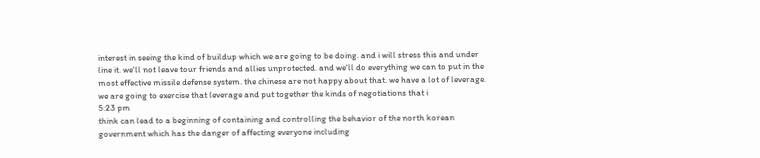interest in seeing the kind of buildup which we are going to be doing. and i will stress this and under line it. we'll not leave tour friends and allies unprotected. and we'll do everything we can to put in the most effective missile defense system. the chinese are not happy about that. we have a lot of leverage. we are going to exercise that leverage and put together the kinds of negotiations that i
5:23 pm
think can lead to a beginning of containing and controlling the behavior of the north korean government which has the danger of affecting everyone including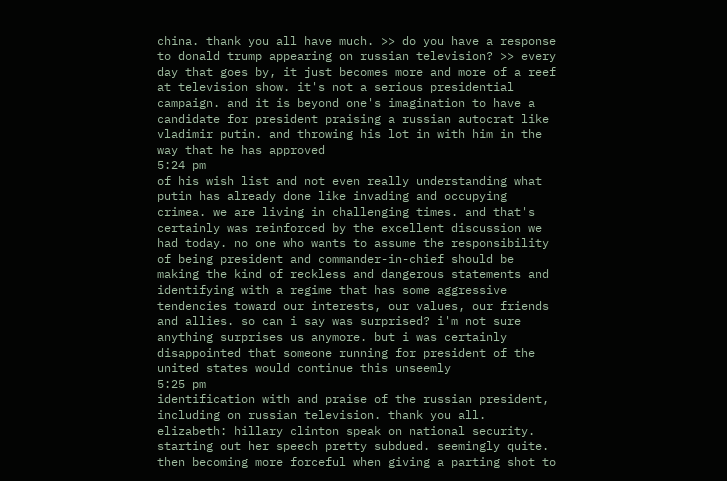china. thank you all have much. >> do you have a response to donald trump appearing on russian television? >> every day that goes by, it just becomes more and more of a reef at television show. it's not a serious presidential campaign. and it is beyond one's imagination to have a candidate for president praising a russian autocrat like vladimir putin. and throwing his lot in with him in the way that he has approved
5:24 pm
of his wish list and not even really understanding what putin has already done like invading and occupying crimea. we are living in challenging times. and that's certainly was reinforced by the excellent discussion we had today. no one who wants to assume the responsibility of being president and commander-in-chief should be making the kind of reckless and dangerous statements and identifying with a regime that has some aggressive tendencies toward our interests, our values, our friends and allies. so can i say was surprised? i'm not sure anything surprises us anymore. but i was certainly disappointed that someone running for president of the united states would continue this unseemly
5:25 pm
identification with and praise of the russian president, including on russian television. thank you all. elizabeth: hillary clinton speak on national security. starting out her speech pretty subdued. seemingly quite. then becoming more forceful when giving a parting shot to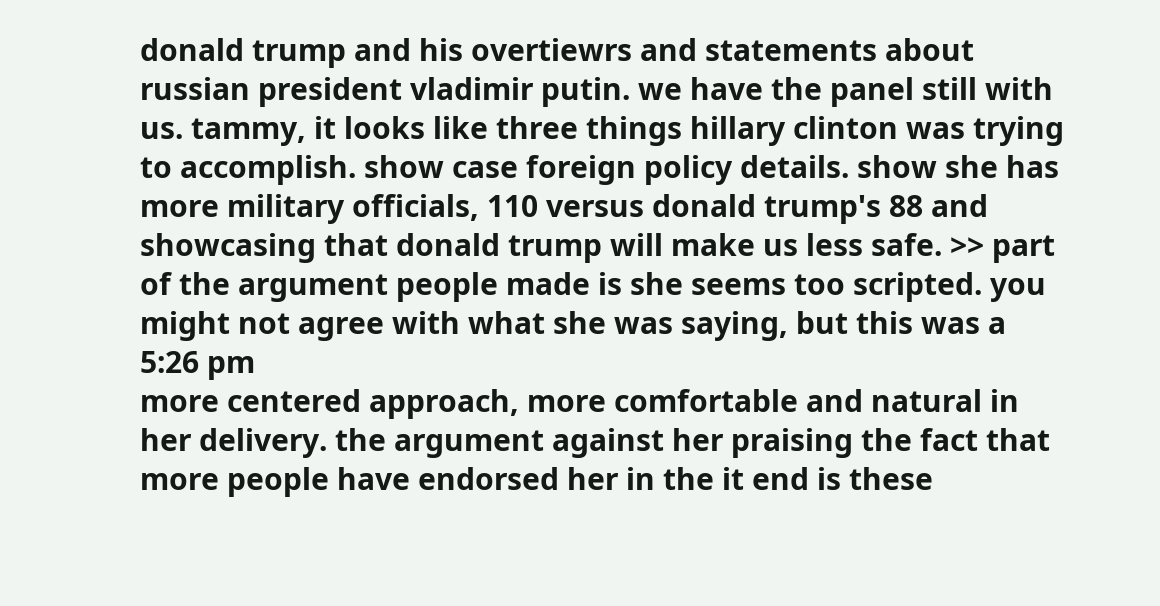donald trump and his overtiewrs and statements about russian president vladimir putin. we have the panel still with us. tammy, it looks like three things hillary clinton was trying to accomplish. show case foreign policy details. show she has more military officials, 110 versus donald trump's 88 and showcasing that donald trump will make us less safe. >> part of the argument people made is she seems too scripted. you might not agree with what she was saying, but this was a
5:26 pm
more centered approach, more comfortable and natural in her delivery. the argument against her praising the fact that more people have endorsed her in the it end is these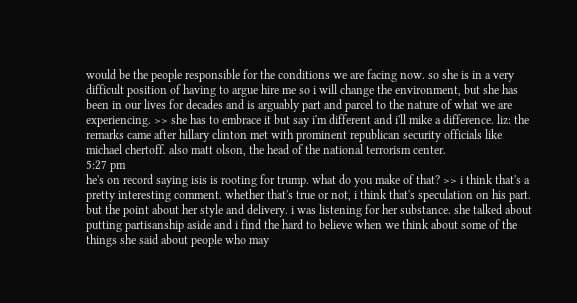would be the people responsible for the conditions we are facing now. so she is in a very difficult position of having to argue hire me so i will change the environment, but she has been in our lives for decades and is arguably part and parcel to the nature of what we are experiencing. >> she has to embrace it but say i'm different and i'll mike a difference. liz: the remarks came after hillary clinton met with prominent republican security officials like michael chertoff. also matt olson, the head of the national terrorism center.
5:27 pm
he's on record saying isis is rooting for trump. what do you make of that? >> i think that's a pretty interesting comment. whether that's true or not, i think that's speculation on his part. but the point about her style and delivery. i was listening for her substance. she talked about putting partisanship aside and i find the hard to believe when we think about some of the things she said about people who may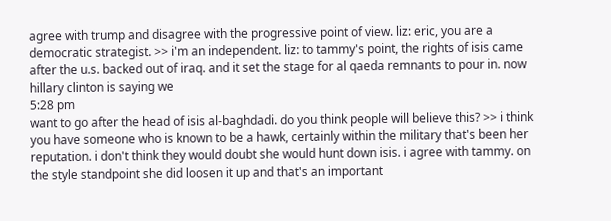agree with trump and disagree with the progressive point of view. liz: eric, you are a democratic strategist. >> i'm an independent. liz: to tammy's point, the rights of isis came after the u.s. backed out of iraq. and it set the stage for al qaeda remnants to pour in. now hillary clinton is saying we
5:28 pm
want to go after the head of isis al-baghdadi. do you think people will believe this? >> i think you have someone who is known to be a hawk, certainly within the military that's been her reputation. i don't think they would doubt she would hunt down isis. i agree with tammy. on the style standpoint she did loosen it up and that's an important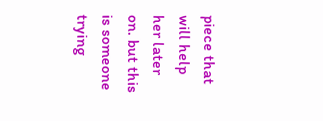piece that will help her later on. but this is someone trying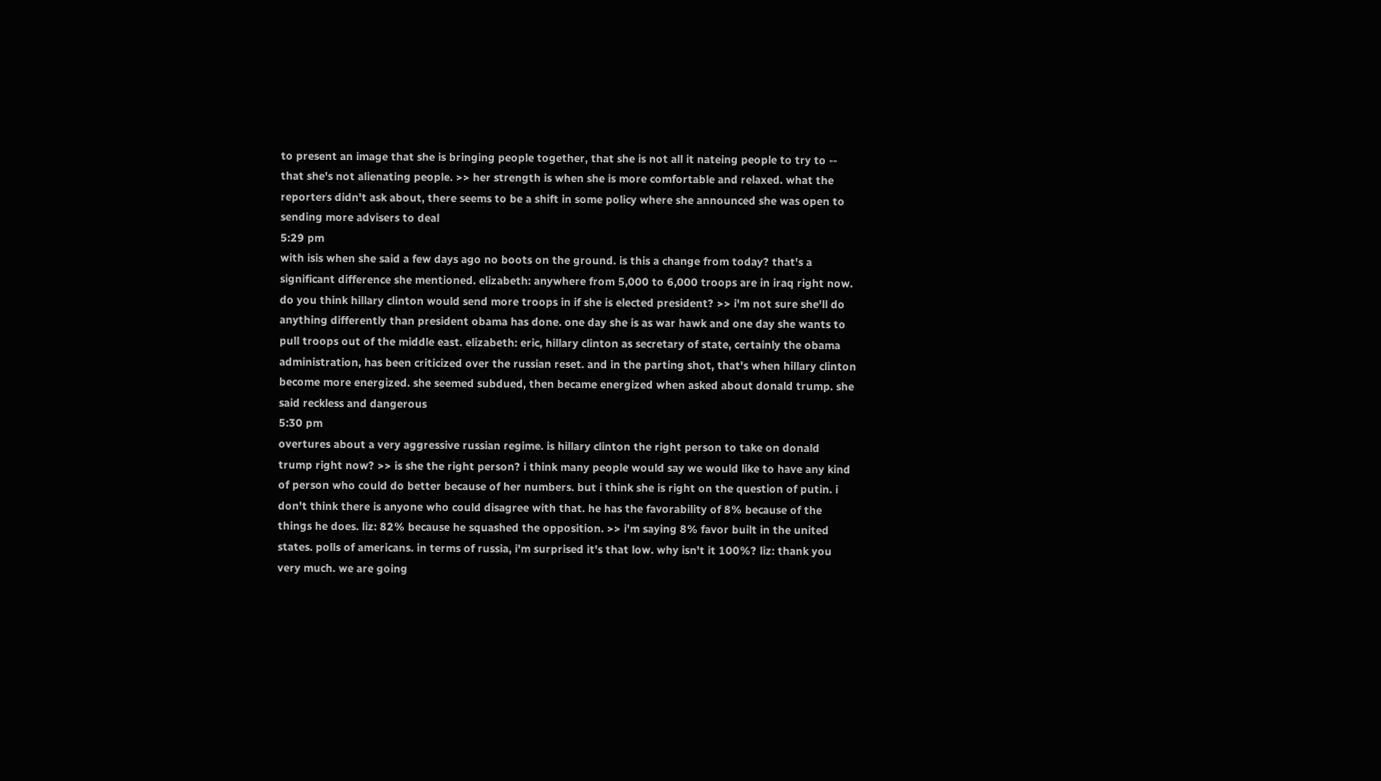to present an image that she is bringing people together, that she is not all it nateing people to try to -- that she's not alienating people. >> her strength is when she is more comfortable and relaxed. what the reporters didn't ask about, there seems to be a shift in some policy where she announced she was open to sending more advisers to deal
5:29 pm
with isis when she said a few days ago no boots on the ground. is this a change from today? that's a significant difference she mentioned. elizabeth: anywhere from 5,000 to 6,000 troops are in iraq right now. do you think hillary clinton would send more troops in if she is elected president? >> i'm not sure she'll do anything differently than president obama has done. one day she is as war hawk and one day she wants to pull troops out of the middle east. elizabeth: eric, hillary clinton as secretary of state, certainly the obama administration, has been criticized over the russian reset. and in the parting shot, that's when hillary clinton become more energized. she seemed subdued, then became energized when asked about donald trump. she said reckless and dangerous
5:30 pm
overtures about a very aggressive russian regime. is hillary clinton the right person to take on donald trump right now? >> is she the right person? i think many people would say we would like to have any kind of person who could do better because of her numbers. but i think she is right on the question of putin. i don't think there is anyone who could disagree with that. he has the favorability of 8% because of the things he does. liz: 82% because he squashed the opposition. >> i'm saying 8% favor built in the united states. polls of americans. in terms of russia, i'm surprised it's that low. why isn't it 100%? liz: thank you very much. we are going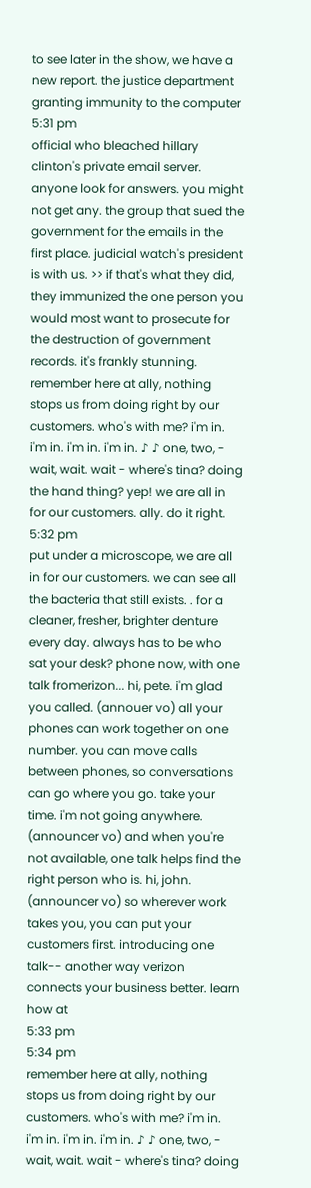to see later in the show, we have a new report. the justice department granting immunity to the computer
5:31 pm
official who bleached hillary clinton's private email server. anyone look for answers. you might not get any. the group that sued the government for the emails in the first place. judicial watch's president is with us. >> if that's what they did, they immunized the one person you would most want to prosecute for the destruction of government records. it's frankly stunning. remember here at ally, nothing stops us from doing right by our customers. who's with me? i'm in. i'm in. i'm in. i'm in. ♪ ♪ one, two, - wait, wait. wait - where's tina? doing the hand thing? yep! we are all in for our customers. ally. do it right.
5:32 pm
put under a microscope, we are all in for our customers. we can see all the bacteria that still exists. . for a cleaner, fresher, brighter denture every day. always has to be who sat your desk? phone now, with one talk fromerizon... hi, pete. i'm glad you called. (annouer vo) all your phones can work together on one number. you can move calls between phones, so conversations can go where you go. take your time. i'm not going anywhere. (announcer vo) and when you're not available, one talk helps find the right person who is. hi, john. (announcer vo) so wherever work takes you, you can put your customers first. introducing one talk-- another way verizon connects your business better. learn how at
5:33 pm
5:34 pm
remember here at ally, nothing stops us from doing right by our customers. who's with me? i'm in. i'm in. i'm in. i'm in. ♪ ♪ one, two, - wait, wait. wait - where's tina? doing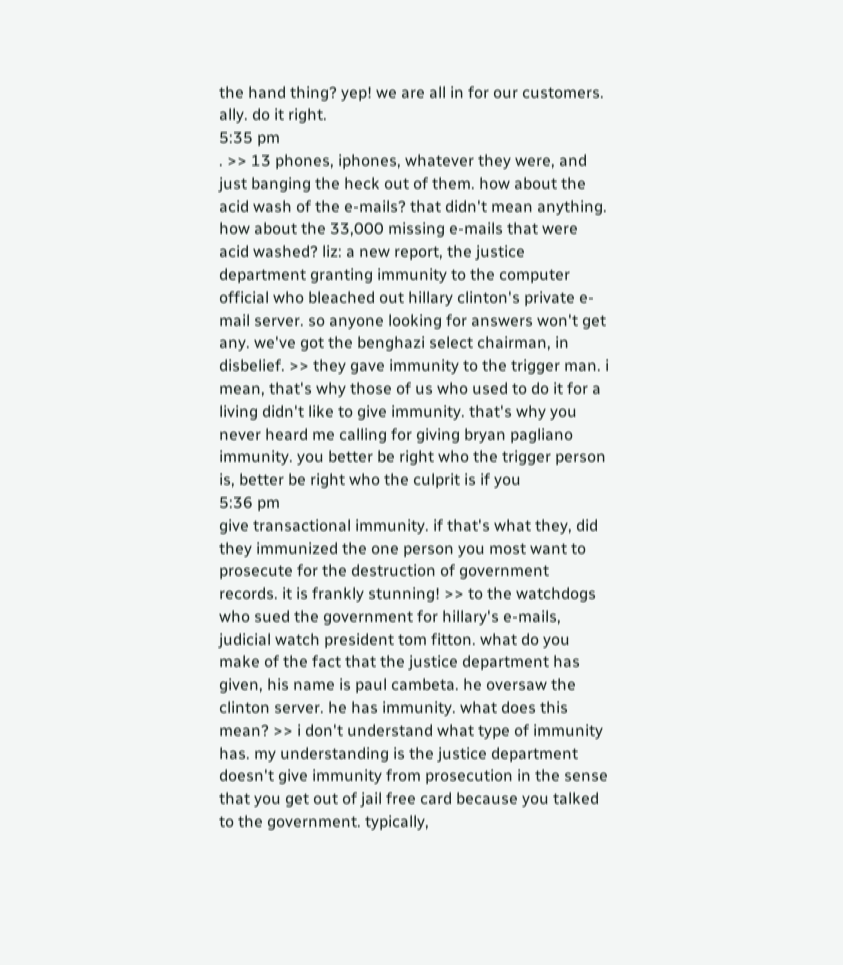the hand thing? yep! we are all in for our customers. ally. do it right.
5:35 pm
. >> 13 phones, iphones, whatever they were, and just banging the heck out of them. how about the acid wash of the e-mails? that didn't mean anything. how about the 33,000 missing e-mails that were acid washed? liz: a new report, the justice department granting immunity to the computer official who bleached out hillary clinton's private e-mail server. so anyone looking for answers won't get any. we've got the benghazi select chairman, in disbelief. >> they gave immunity to the trigger man. i mean, that's why those of us who used to do it for a living didn't like to give immunity. that's why you never heard me calling for giving bryan pagliano immunity. you better be right who the trigger person is, better be right who the culprit is if you
5:36 pm
give transactional immunity. if that's what they, did they immunized the one person you most want to prosecute for the destruction of government records. it is frankly stunning! >> to the watchdogs who sued the government for hillary's e-mails, judicial watch president tom fitton. what do you make of the fact that the justice department has given, his name is paul cambeta. he oversaw the clinton server. he has immunity. what does this mean? >> i don't understand what type of immunity has. my understanding is the justice department doesn't give immunity from prosecution in the sense that you get out of jail free card because you talked to the government. typically,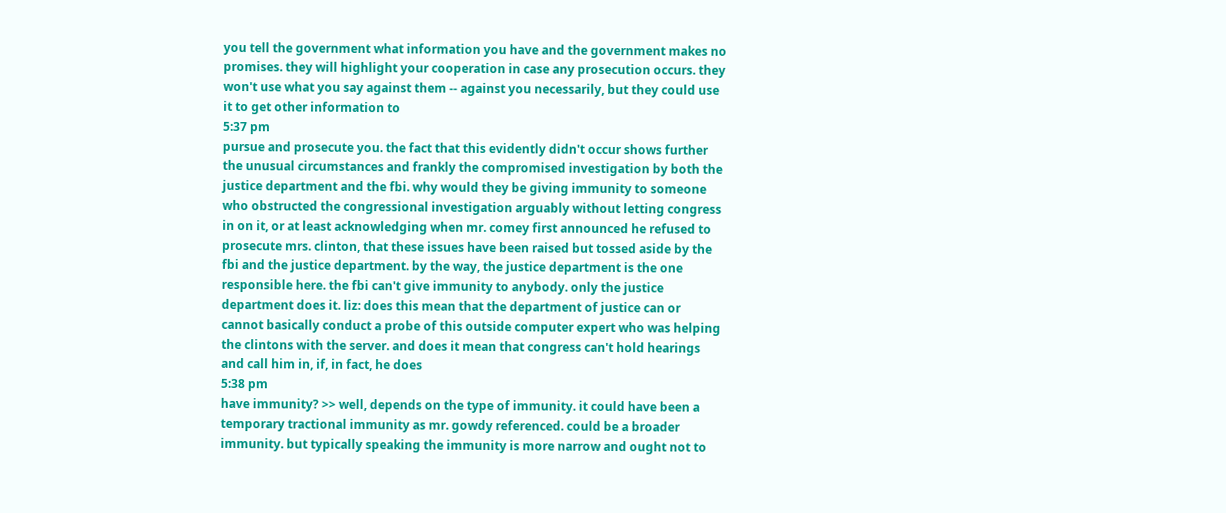you tell the government what information you have and the government makes no promises. they will highlight your cooperation in case any prosecution occurs. they won't use what you say against them -- against you necessarily, but they could use it to get other information to
5:37 pm
pursue and prosecute you. the fact that this evidently didn't occur shows further the unusual circumstances and frankly the compromised investigation by both the justice department and the fbi. why would they be giving immunity to someone who obstructed the congressional investigation arguably without letting congress in on it, or at least acknowledging when mr. comey first announced he refused to prosecute mrs. clinton, that these issues have been raised but tossed aside by the fbi and the justice department. by the way, the justice department is the one responsible here. the fbi can't give immunity to anybody. only the justice department does it. liz: does this mean that the department of justice can or cannot basically conduct a probe of this outside computer expert who was helping the clintons with the server. and does it mean that congress can't hold hearings and call him in, if, in fact, he does
5:38 pm
have immunity? >> well, depends on the type of immunity. it could have been a temporary tractional immunity as mr. gowdy referenced. could be a broader immunity. but typically speaking the immunity is more narrow and ought not to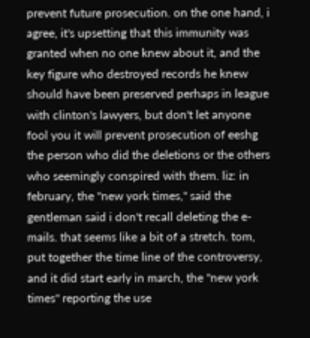prevent future prosecution. on the one hand, i agree, it's upsetting that this immunity was granted when no one knew about it, and the key figure who destroyed records he knew should have been preserved perhaps in league with clinton's lawyers, but don't let anyone fool you it will prevent prosecution of eeshg the person who did the deletions or the others who seemingly conspired with them. liz: in february, the "new york times," said the gentleman said i don't recall deleting the e-mails. that seems like a bit of a stretch. tom, put together the time line of the controversy, and it did start early in march, the "new york times" reporting the use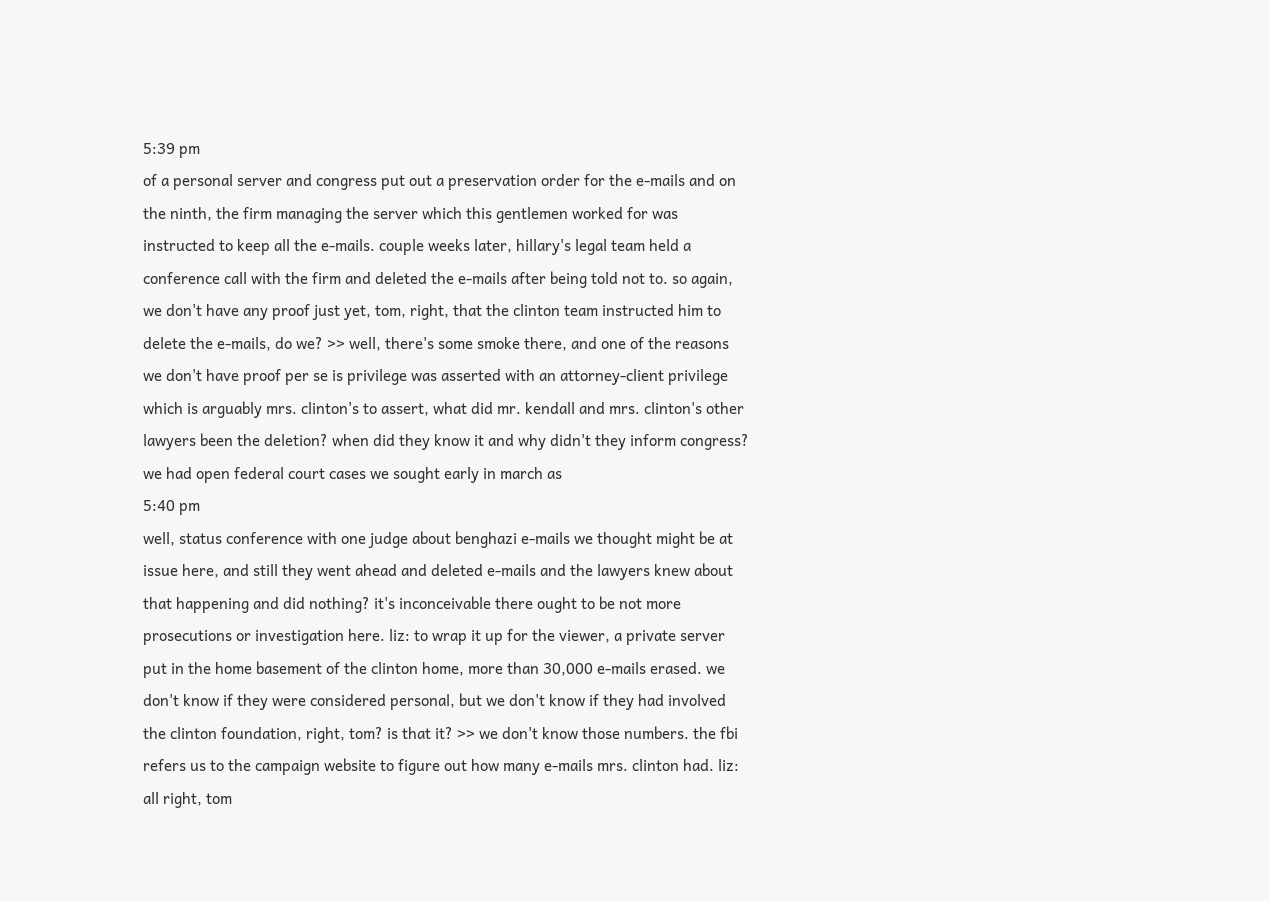5:39 pm
of a personal server and congress put out a preservation order for the e-mails and on the ninth, the firm managing the server which this gentlemen worked for was instructed to keep all the e-mails. couple weeks later, hillary's legal team held a conference call with the firm and deleted the e-mails after being told not to. so again, we don't have any proof just yet, tom, right, that the clinton team instructed him to delete the e-mails, do we? >> well, there's some smoke there, and one of the reasons we don't have proof per se is privilege was asserted with an attorney-client privilege which is arguably mrs. clinton's to assert, what did mr. kendall and mrs. clinton's other lawyers been the deletion? when did they know it and why didn't they inform congress? we had open federal court cases we sought early in march as
5:40 pm
well, status conference with one judge about benghazi e-mails we thought might be at issue here, and still they went ahead and deleted e-mails and the lawyers knew about that happening and did nothing? it's inconceivable there ought to be not more prosecutions or investigation here. liz: to wrap it up for the viewer, a private server put in the home basement of the clinton home, more than 30,000 e-mails erased. we don't know if they were considered personal, but we don't know if they had involved the clinton foundation, right, tom? is that it? >> we don't know those numbers. the fbi refers us to the campaign website to figure out how many e-mails mrs. clinton had. liz: all right, tom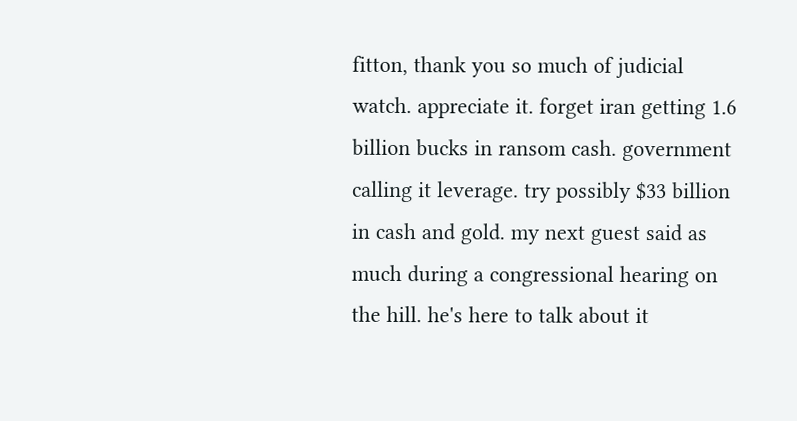fitton, thank you so much of judicial watch. appreciate it. forget iran getting 1.6 billion bucks in ransom cash. government calling it leverage. try possibly $33 billion in cash and gold. my next guest said as much during a congressional hearing on the hill. he's here to talk about it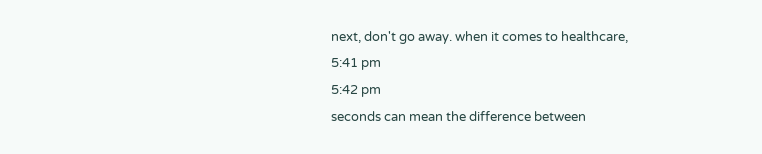next, don't go away. when it comes to healthcare,
5:41 pm
5:42 pm
seconds can mean the difference between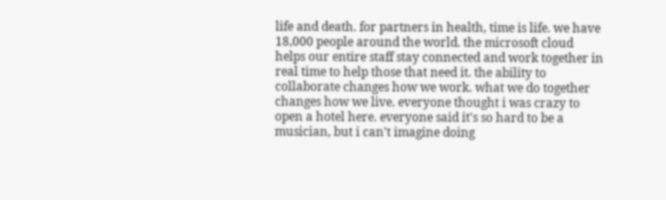life and death. for partners in health, time is life. we have 18,000 people around the world. the microsoft cloud helps our entire staff stay connected and work together in real time to help those that need it. the ability to collaborate changes how we work. what we do together changes how we live. everyone thought i was crazy to open a hotel here. everyone said it's so hard to be a musician, but i can't imagine doing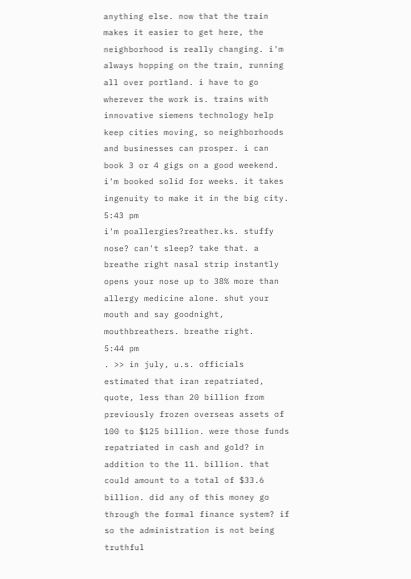anything else. now that the train makes it easier to get here, the neighborhood is really changing. i'm always hopping on the train, running all over portland. i have to go wherever the work is. trains with innovative siemens technology help keep cities moving, so neighborhoods and businesses can prosper. i can book 3 or 4 gigs on a good weekend. i'm booked solid for weeks. it takes ingenuity to make it in the big city.
5:43 pm
i'm poallergies?reather.ks. stuffy nose? can't sleep? take that. a breathe right nasal strip instantly opens your nose up to 38% more than allergy medicine alone. shut your mouth and say goodnight, mouthbreathers. breathe right.
5:44 pm
. >> in july, u.s. officials estimated that iran repatriated, quote, less than 20 billion from previously frozen overseas assets of 100 to $125 billion. were those funds repatriated in cash and gold? in addition to the 11. billion. that could amount to a total of $33.6 billion. did any of this money go through the formal finance system? if so the administration is not being truthful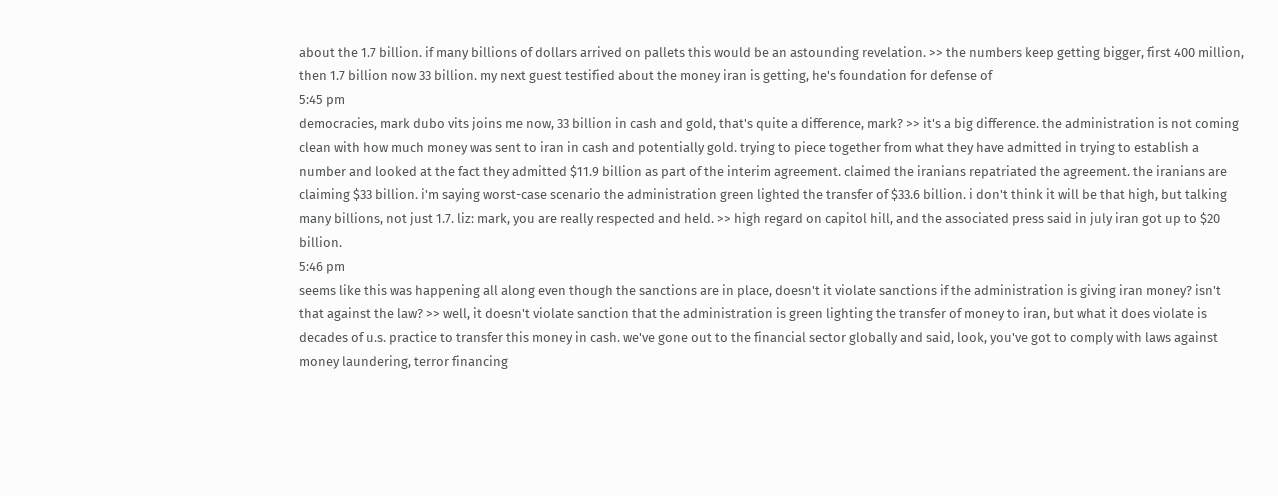about the 1.7 billion. if many billions of dollars arrived on pallets this would be an astounding revelation. >> the numbers keep getting bigger, first 400 million, then 1.7 billion now 33 billion. my next guest testified about the money iran is getting, he's foundation for defense of
5:45 pm
democracies, mark dubo vits joins me now, 33 billion in cash and gold, that's quite a difference, mark? >> it's a big difference. the administration is not coming clean with how much money was sent to iran in cash and potentially gold. trying to piece together from what they have admitted in trying to establish a number and looked at the fact they admitted $11.9 billion as part of the interim agreement. claimed the iranians repatriated the agreement. the iranians are claiming $33 billion. i'm saying worst-case scenario the administration green lighted the transfer of $33.6 billion. i don't think it will be that high, but talking many billions, not just 1.7. liz: mark, you are really respected and held. >> high regard on capitol hill, and the associated press said in july iran got up to $20 billion.
5:46 pm
seems like this was happening all along even though the sanctions are in place, doesn't it violate sanctions if the administration is giving iran money? isn't that against the law? >> well, it doesn't violate sanction that the administration is green lighting the transfer of money to iran, but what it does violate is decades of u.s. practice to transfer this money in cash. we've gone out to the financial sector globally and said, look, you've got to comply with laws against money laundering, terror financing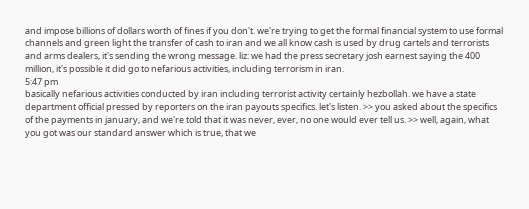and impose billions of dollars worth of fines if you don't. we're trying to get the formal financial system to use formal channels and green light the transfer of cash to iran and we all know cash is used by drug cartels and terrorists and arms dealers, it's sending the wrong message. liz: we had the press secretary josh earnest saying the 400 million, it's possible it did go to nefarious activities, including terrorism in iran.
5:47 pm
basically nefarious activities conducted by iran including terrorist activity certainly hezbollah. we have a state department official pressed by reporters on the iran payouts specifics. let's listen. >> you asked about the specifics of the payments in january, and we're told that it was never, ever, no one would ever tell us. >> well, again, what you got was our standard answer which is true, that we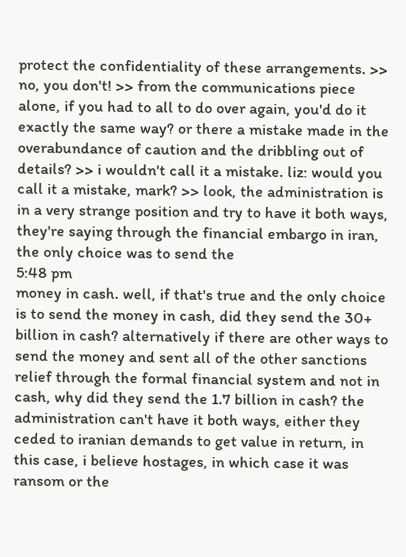protect the confidentiality of these arrangements. >> no, you don't! >> from the communications piece alone, if you had to all to do over again, you'd do it exactly the same way? or there a mistake made in the overabundance of caution and the dribbling out of details? >> i wouldn't call it a mistake. liz: would you call it a mistake, mark? >> look, the administration is in a very strange position and try to have it both ways, they're saying through the financial embargo in iran, the only choice was to send the
5:48 pm
money in cash. well, if that's true and the only choice is to send the money in cash, did they send the 30+ billion in cash? alternatively if there are other ways to send the money and sent all of the other sanctions relief through the formal financial system and not in cash, why did they send the 1.7 billion in cash? the administration can't have it both ways, either they ceded to iranian demands to get value in return, in this case, i believe hostages, in which case it was ransom or the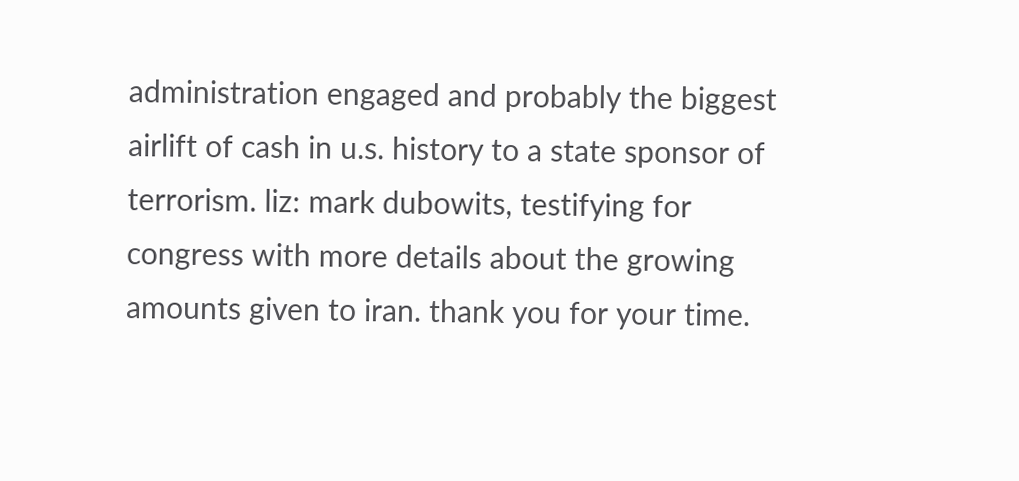administration engaged and probably the biggest airlift of cash in u.s. history to a state sponsor of terrorism. liz: mark dubowits, testifying for congress with more details about the growing amounts given to iran. thank you for your time.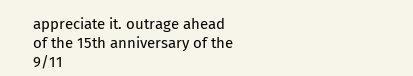appreciate it. outrage ahead of the 15th anniversary of the 9/11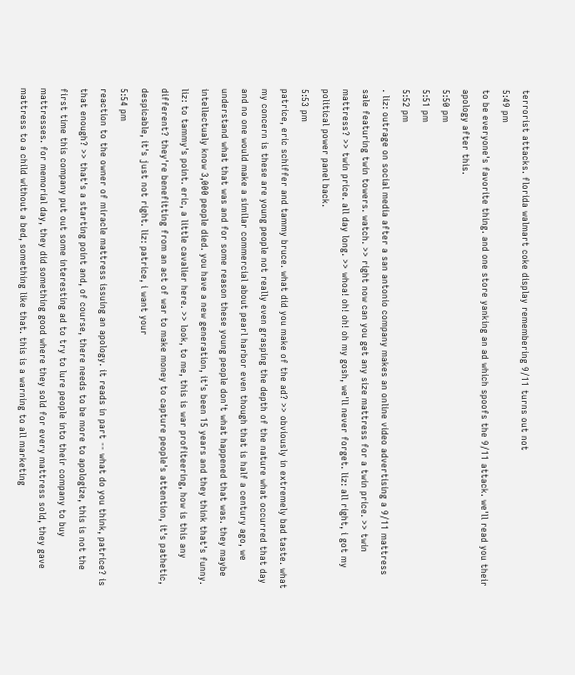terrorist attacks. florida walmart coke display remembering 9/11 turns out not
5:49 pm
to be everyone's favorite thing. and one store yanking an ad which spoofs the 9/11 attack. we'll read you their apology after this.
5:50 pm
5:51 pm
5:52 pm
. liz: outrage on social media after a san antonio company makes an online video advertising a 9/11 mattress sale featuring twin towers. watch. >> right now can you get any size mattress for a twin price. >> twin mattress? >> twin price. all day long. >> whoa! oh! oh! oh my gosh, we'll never forget. liz: all right, i got my political power panel back.
5:53 pm
patrice, eric schiffer and tammy bruce. what did you make of the ad? >> obviously in extremely bad taste. what my concern is these are young people not really even grasping the depth of the nature what occurred that day and no one would make a similar commercial about pearl harbor even though that is half a century ago, we understand what that was and for some reason these young people don't what happened that was. they maybe intellectualy know 3,000 people died. you have a new generation, it's been 15 years and they think that's funny. liz: to tammy's point. eric, a little cavalier here. >> look, to me, this is war profiteering, how is this any different? they're benefitting from an act of war to make money to capture people's attention, it's pathetic, despicable, it's just not right. liz: patrice, i want your
5:54 pm
reaction to the owner of miracle mattress issuing an apology. it reads in part -- what do you think, patrice? is that enough? >> that's a starting point and, of course, there needs to be more to apologize, this is not the first time this company put out some interesting ad to try to lure people into their company to buy mattresses. for memorial day, they did something good where they sold for every mattress sold, they gave mattress to a child without a bed, something like that. this is a warning to all marketing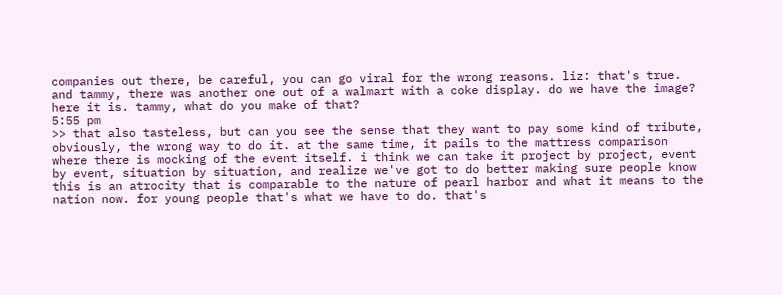companies out there, be careful, you can go viral for the wrong reasons. liz: that's true. and tammy, there was another one out of a walmart with a coke display. do we have the image? here it is. tammy, what do you make of that?
5:55 pm
>> that also tasteless, but can you see the sense that they want to pay some kind of tribute, obviously, the wrong way to do it. at the same time, it pails to the mattress comparison where there is mocking of the event itself. i think we can take it project by project, event by event, situation by situation, and realize we've got to do better making sure people know this is an atrocity that is comparable to the nature of pearl harbor and what it means to the nation now. for young people that's what we have to do. that's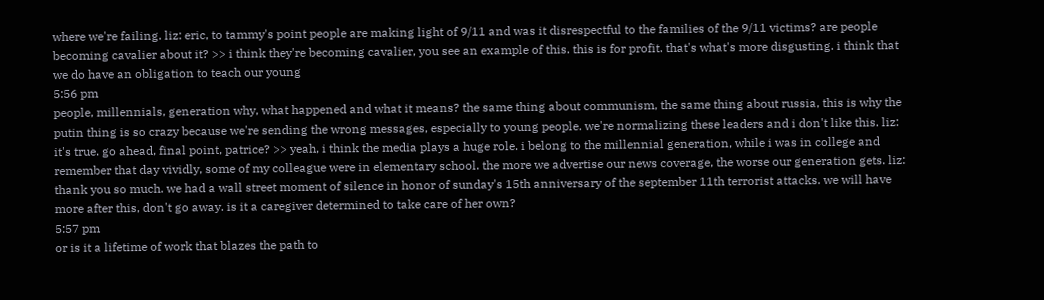where we're failing. liz: eric, to tammy's point people are making light of 9/11 and was it disrespectful to the families of the 9/11 victims? are people becoming cavalier about it? >> i think they're becoming cavalier, you see an example of this. this is for profit. that's what's more disgusting. i think that we do have an obligation to teach our young
5:56 pm
people, millennials, generation why, what happened and what it means? the same thing about communism, the same thing about russia, this is why the putin thing is so crazy because we're sending the wrong messages, especially to young people. we're normalizing these leaders and i don't like this. liz: it's true. go ahead, final point, patrice? >> yeah, i think the media plays a huge role. i belong to the millennial generation, while i was in college and remember that day vividly, some of my colleague were in elementary school. the more we advertise our news coverage, the worse our generation gets. liz: thank you so much. we had a wall street moment of silence in honor of sunday's 15th anniversary of the september 11th terrorist attacks. we will have more after this, don't go away. is it a caregiver determined to take care of her own?
5:57 pm
or is it a lifetime of work that blazes the path to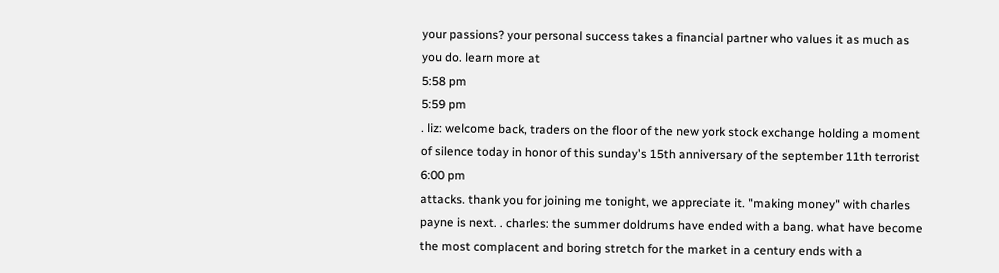your passions? your personal success takes a financial partner who values it as much as you do. learn more at
5:58 pm
5:59 pm
. liz: welcome back, traders on the floor of the new york stock exchange holding a moment of silence today in honor of this sunday's 15th anniversary of the september 11th terrorist
6:00 pm
attacks. thank you for joining me tonight, we appreciate it. "making money" with charles payne is next. . charles: the summer doldrums have ended with a bang. what have become the most complacent and boring stretch for the market in a century ends with a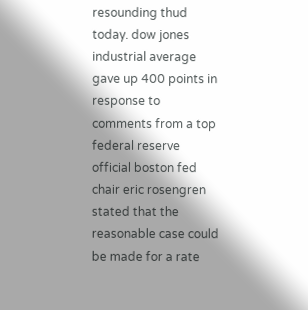resounding thud today. dow jones industrial average gave up 400 points in response to comments from a top federal reserve official boston fed chair eric rosengren stated that the reasonable case could be made for a rate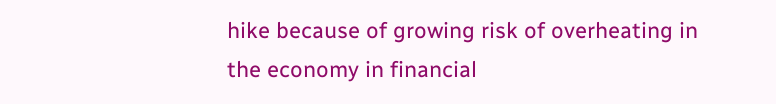hike because of growing risk of overheating in the economy in financial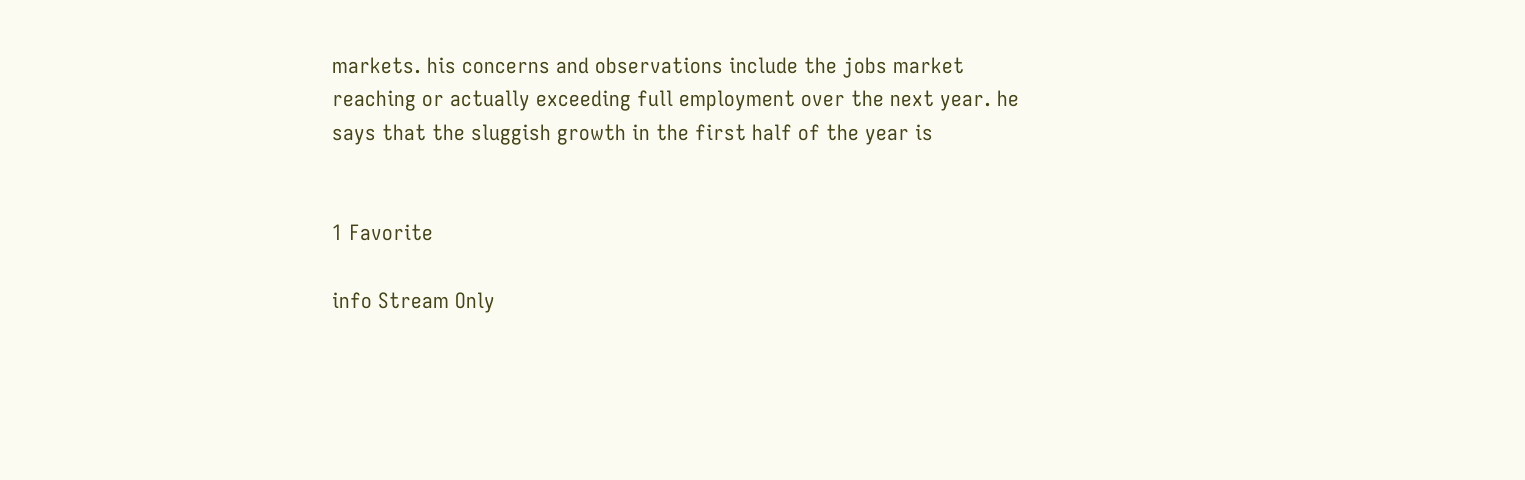markets. his concerns and observations include the jobs market reaching or actually exceeding full employment over the next year. he says that the sluggish growth in the first half of the year is


1 Favorite

info Stream Only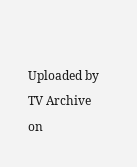Uploaded by TV Archive on